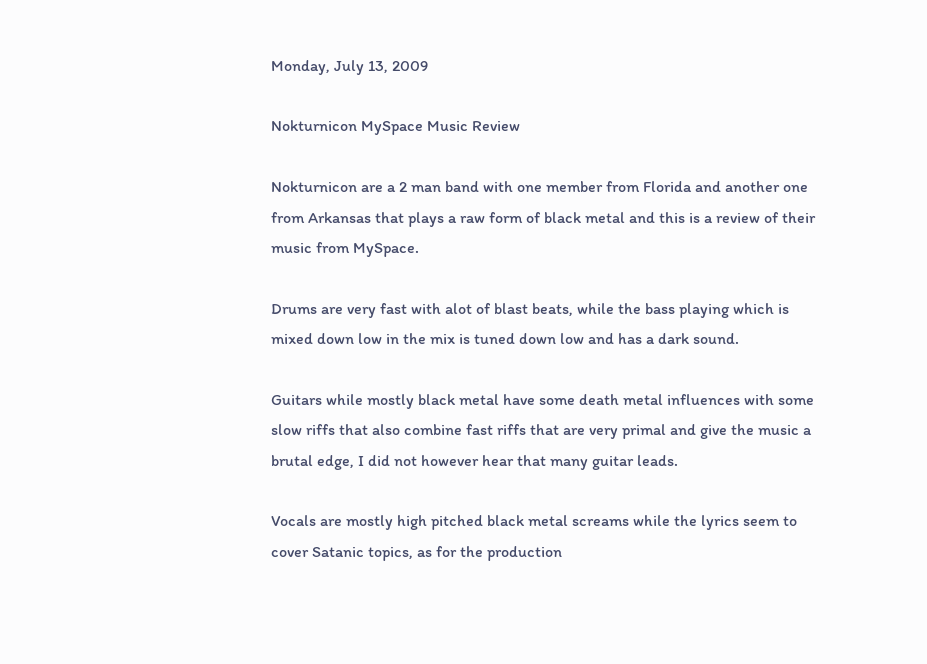Monday, July 13, 2009

Nokturnicon MySpace Music Review

Nokturnicon are a 2 man band with one member from Florida and another one from Arkansas that plays a raw form of black metal and this is a review of their music from MySpace.

Drums are very fast with alot of blast beats, while the bass playing which is mixed down low in the mix is tuned down low and has a dark sound.

Guitars while mostly black metal have some death metal influences with some slow riffs that also combine fast riffs that are very primal and give the music a brutal edge, I did not however hear that many guitar leads.

Vocals are mostly high pitched black metal screams while the lyrics seem to cover Satanic topics, as for the production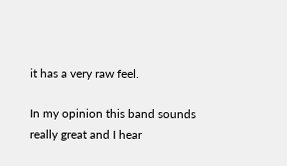it has a very raw feel.

In my opinion this band sounds really great and I hear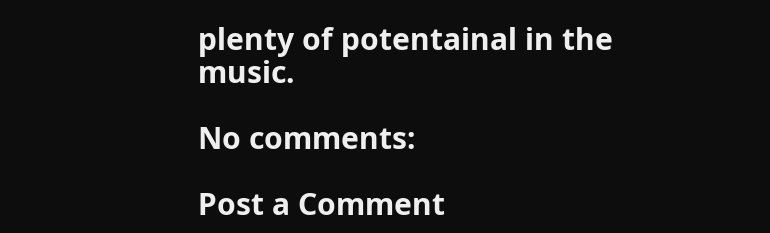plenty of potentainal in the music.

No comments:

Post a Comment